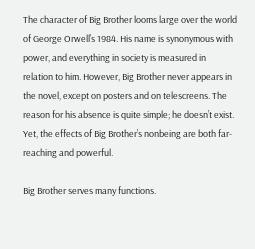The character of Big Brother looms large over the world of George Orwell’s 1984. His name is synonymous with power, and everything in society is measured in relation to him. However, Big Brother never appears in the novel, except on posters and on telescreens. The reason for his absence is quite simple; he doesn’t exist. Yet, the effects of Big Brother’s nonbeing are both far-reaching and powerful.

Big Brother serves many functions.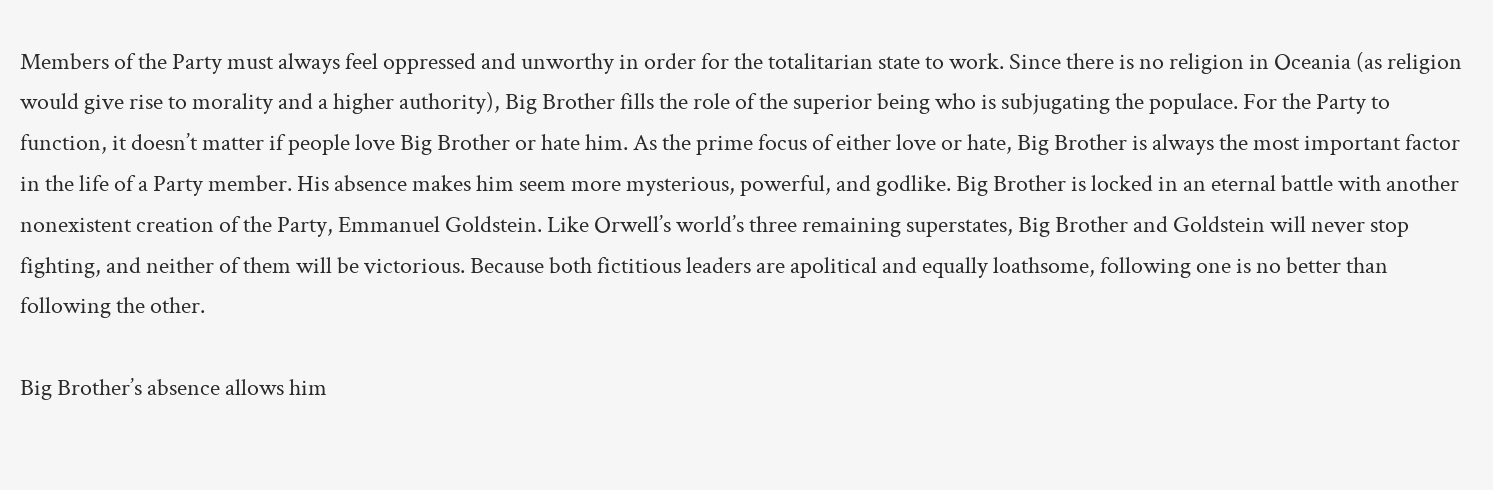Members of the Party must always feel oppressed and unworthy in order for the totalitarian state to work. Since there is no religion in Oceania (as religion would give rise to morality and a higher authority), Big Brother fills the role of the superior being who is subjugating the populace. For the Party to function, it doesn’t matter if people love Big Brother or hate him. As the prime focus of either love or hate, Big Brother is always the most important factor in the life of a Party member. His absence makes him seem more mysterious, powerful, and godlike. Big Brother is locked in an eternal battle with another nonexistent creation of the Party, Emmanuel Goldstein. Like Orwell’s world’s three remaining superstates, Big Brother and Goldstein will never stop fighting, and neither of them will be victorious. Because both fictitious leaders are apolitical and equally loathsome, following one is no better than following the other.

Big Brother’s absence allows him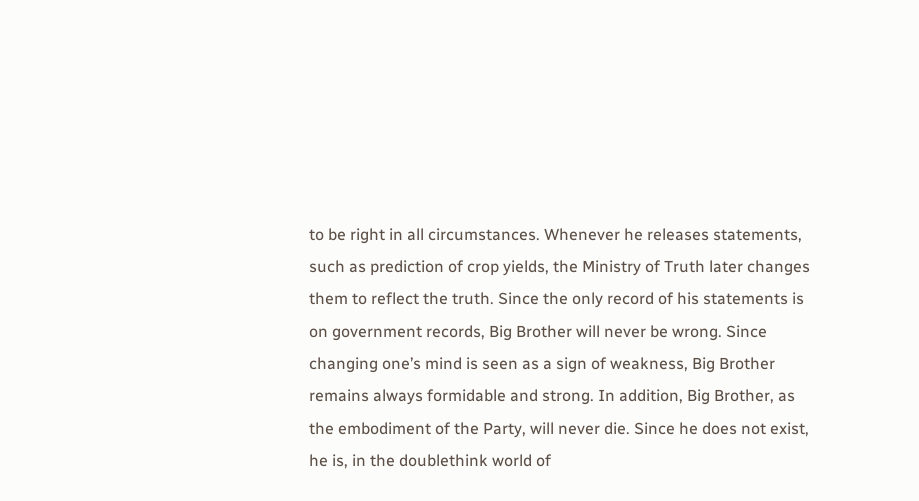to be right in all circumstances. Whenever he releases statements, such as prediction of crop yields, the Ministry of Truth later changes them to reflect the truth. Since the only record of his statements is on government records, Big Brother will never be wrong. Since changing one’s mind is seen as a sign of weakness, Big Brother remains always formidable and strong. In addition, Big Brother, as the embodiment of the Party, will never die. Since he does not exist, he is, in the doublethink world of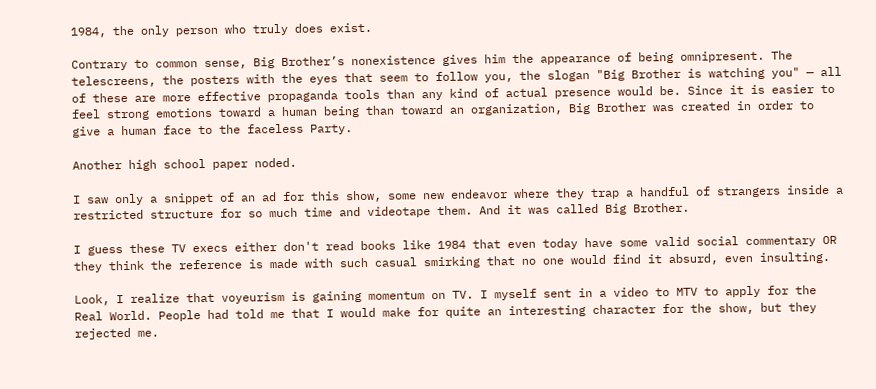1984, the only person who truly does exist.

Contrary to common sense, Big Brother’s nonexistence gives him the appearance of being omnipresent. The telescreens, the posters with the eyes that seem to follow you, the slogan "Big Brother is watching you" — all of these are more effective propaganda tools than any kind of actual presence would be. Since it is easier to feel strong emotions toward a human being than toward an organization, Big Brother was created in order to give a human face to the faceless Party.

Another high school paper noded.

I saw only a snippet of an ad for this show, some new endeavor where they trap a handful of strangers inside a restricted structure for so much time and videotape them. And it was called Big Brother.

I guess these TV execs either don't read books like 1984 that even today have some valid social commentary OR they think the reference is made with such casual smirking that no one would find it absurd, even insulting.

Look, I realize that voyeurism is gaining momentum on TV. I myself sent in a video to MTV to apply for the Real World. People had told me that I would make for quite an interesting character for the show, but they rejected me.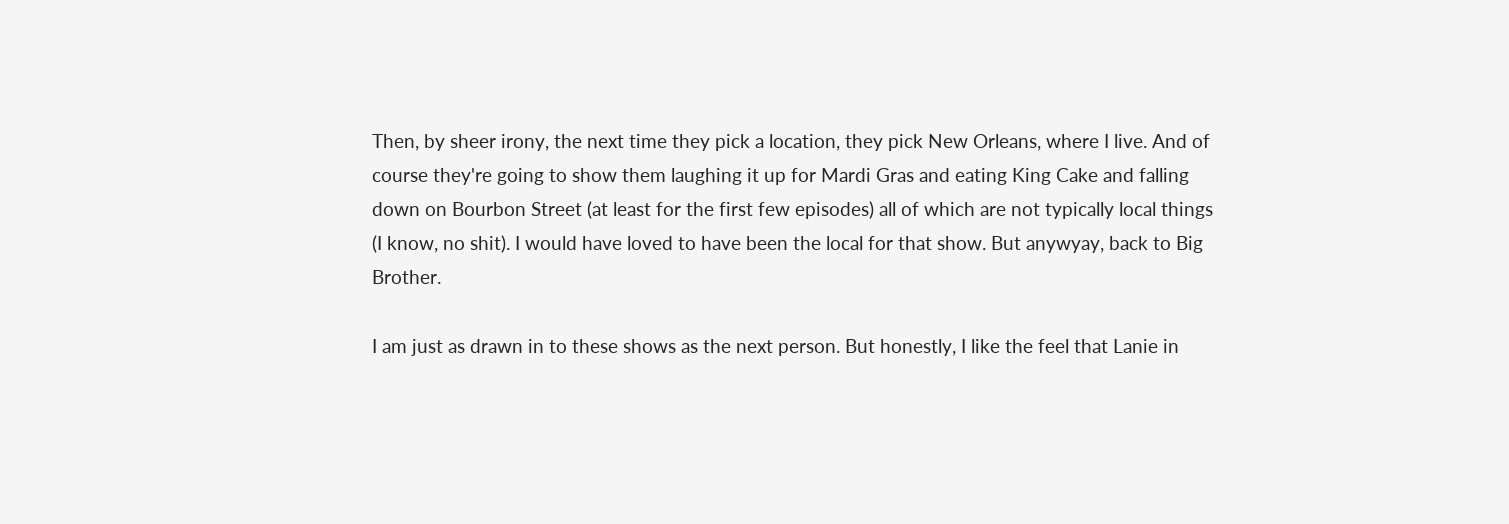Then, by sheer irony, the next time they pick a location, they pick New Orleans, where I live. And of course they're going to show them laughing it up for Mardi Gras and eating King Cake and falling down on Bourbon Street (at least for the first few episodes) all of which are not typically local things (I know, no shit). I would have loved to have been the local for that show. But anywyay, back to Big Brother.

I am just as drawn in to these shows as the next person. But honestly, I like the feel that Lanie in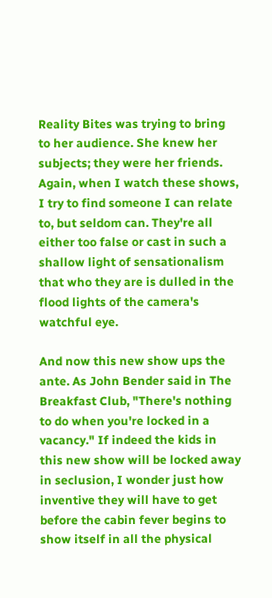Reality Bites was trying to bring to her audience. She knew her subjects; they were her friends. Again, when I watch these shows, I try to find someone I can relate to, but seldom can. They're all either too false or cast in such a shallow light of sensationalism that who they are is dulled in the flood lights of the camera's watchful eye.

And now this new show ups the ante. As John Bender said in The Breakfast Club, "There's nothing to do when you're locked in a vacancy." If indeed the kids in this new show will be locked away in seclusion, I wonder just how inventive they will have to get before the cabin fever begins to show itself in all the physical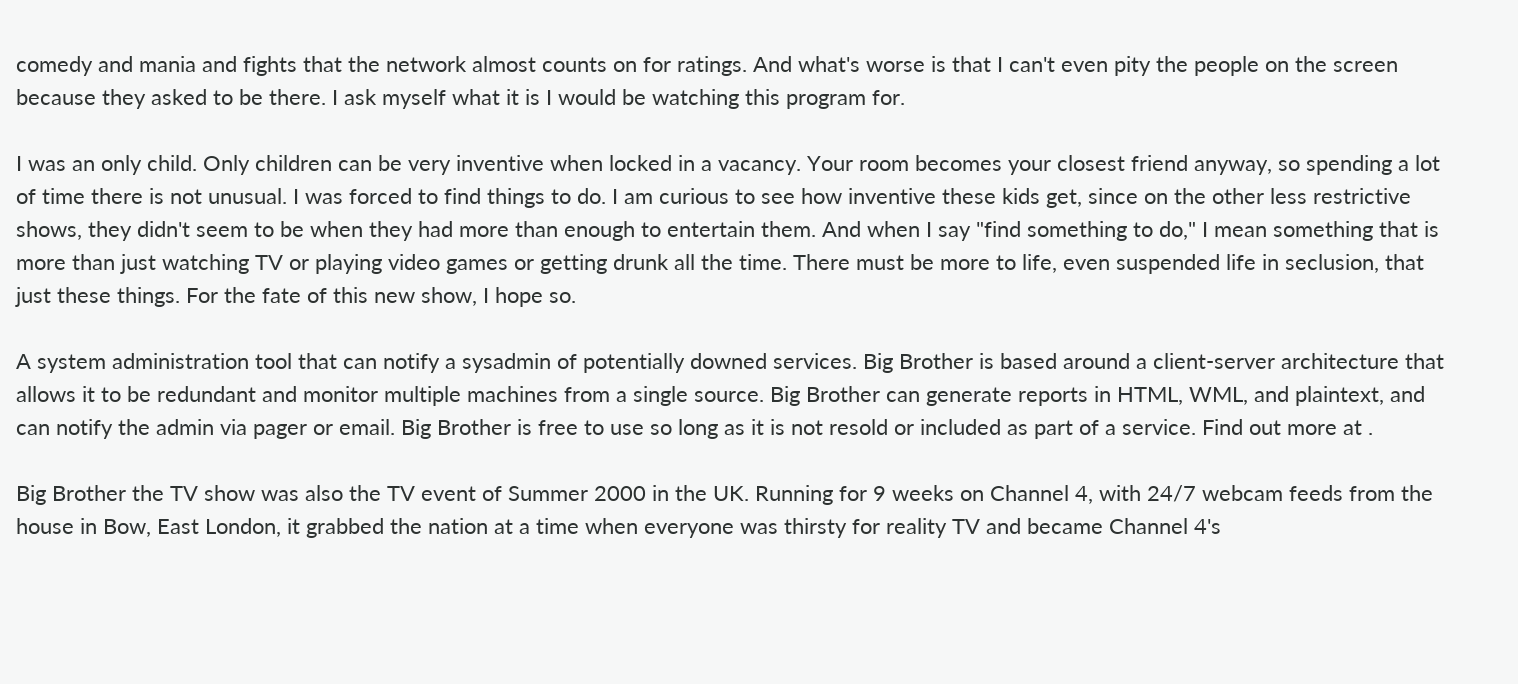comedy and mania and fights that the network almost counts on for ratings. And what's worse is that I can't even pity the people on the screen because they asked to be there. I ask myself what it is I would be watching this program for.

I was an only child. Only children can be very inventive when locked in a vacancy. Your room becomes your closest friend anyway, so spending a lot of time there is not unusual. I was forced to find things to do. I am curious to see how inventive these kids get, since on the other less restrictive shows, they didn't seem to be when they had more than enough to entertain them. And when I say "find something to do," I mean something that is more than just watching TV or playing video games or getting drunk all the time. There must be more to life, even suspended life in seclusion, that just these things. For the fate of this new show, I hope so.

A system administration tool that can notify a sysadmin of potentially downed services. Big Brother is based around a client-server architecture that allows it to be redundant and monitor multiple machines from a single source. Big Brother can generate reports in HTML, WML, and plaintext, and can notify the admin via pager or email. Big Brother is free to use so long as it is not resold or included as part of a service. Find out more at .

Big Brother the TV show was also the TV event of Summer 2000 in the UK. Running for 9 weeks on Channel 4, with 24/7 webcam feeds from the house in Bow, East London, it grabbed the nation at a time when everyone was thirsty for reality TV and became Channel 4's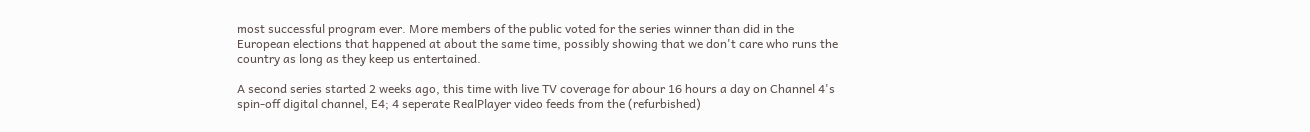most successful program ever. More members of the public voted for the series winner than did in the European elections that happened at about the same time, possibly showing that we don't care who runs the country as long as they keep us entertained.

A second series started 2 weeks ago, this time with live TV coverage for abour 16 hours a day on Channel 4's spin-off digital channel, E4; 4 seperate RealPlayer video feeds from the (refurbished)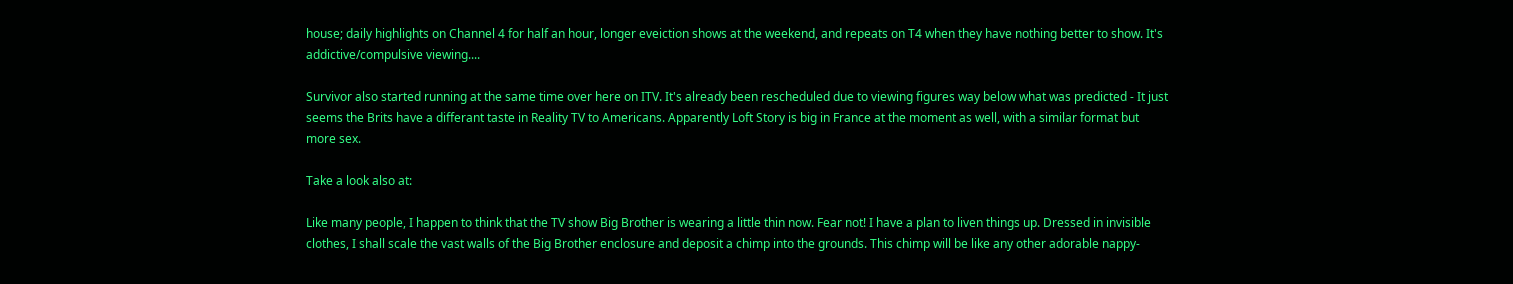house; daily highlights on Channel 4 for half an hour, longer eveiction shows at the weekend, and repeats on T4 when they have nothing better to show. It's addictive/compulsive viewing....

Survivor also started running at the same time over here on ITV. It's already been rescheduled due to viewing figures way below what was predicted - It just seems the Brits have a differant taste in Reality TV to Americans. Apparently Loft Story is big in France at the moment as well, with a similar format but more sex.

Take a look also at:

Like many people, I happen to think that the TV show Big Brother is wearing a little thin now. Fear not! I have a plan to liven things up. Dressed in invisible clothes, I shall scale the vast walls of the Big Brother enclosure and deposit a chimp into the grounds. This chimp will be like any other adorable nappy-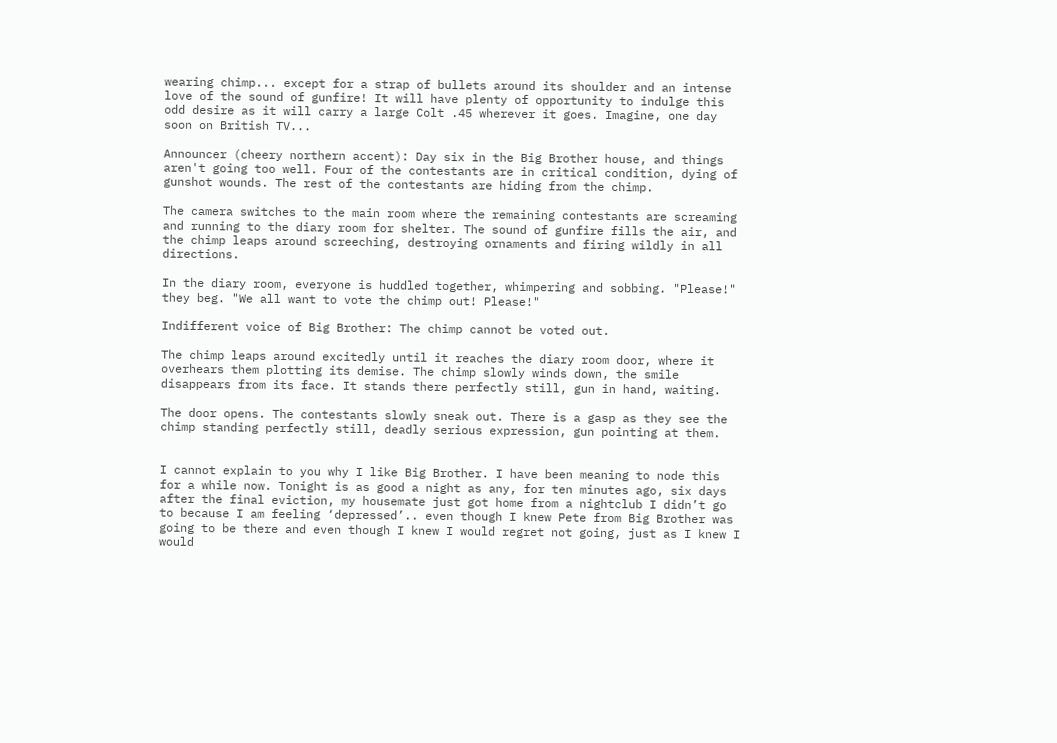wearing chimp... except for a strap of bullets around its shoulder and an intense love of the sound of gunfire! It will have plenty of opportunity to indulge this odd desire as it will carry a large Colt .45 wherever it goes. Imagine, one day soon on British TV...

Announcer (cheery northern accent): Day six in the Big Brother house, and things aren't going too well. Four of the contestants are in critical condition, dying of gunshot wounds. The rest of the contestants are hiding from the chimp.

The camera switches to the main room where the remaining contestants are screaming and running to the diary room for shelter. The sound of gunfire fills the air, and the chimp leaps around screeching, destroying ornaments and firing wildly in all directions.

In the diary room, everyone is huddled together, whimpering and sobbing. "Please!" they beg. "We all want to vote the chimp out! Please!"

Indifferent voice of Big Brother: The chimp cannot be voted out.

The chimp leaps around excitedly until it reaches the diary room door, where it overhears them plotting its demise. The chimp slowly winds down, the smile disappears from its face. It stands there perfectly still, gun in hand, waiting.

The door opens. The contestants slowly sneak out. There is a gasp as they see the chimp standing perfectly still, deadly serious expression, gun pointing at them.


I cannot explain to you why I like Big Brother. I have been meaning to node this for a while now. Tonight is as good a night as any, for ten minutes ago, six days after the final eviction, my housemate just got home from a nightclub I didn’t go to because I am feeling ‘depressed’.. even though I knew Pete from Big Brother was going to be there and even though I knew I would regret not going, just as I knew I would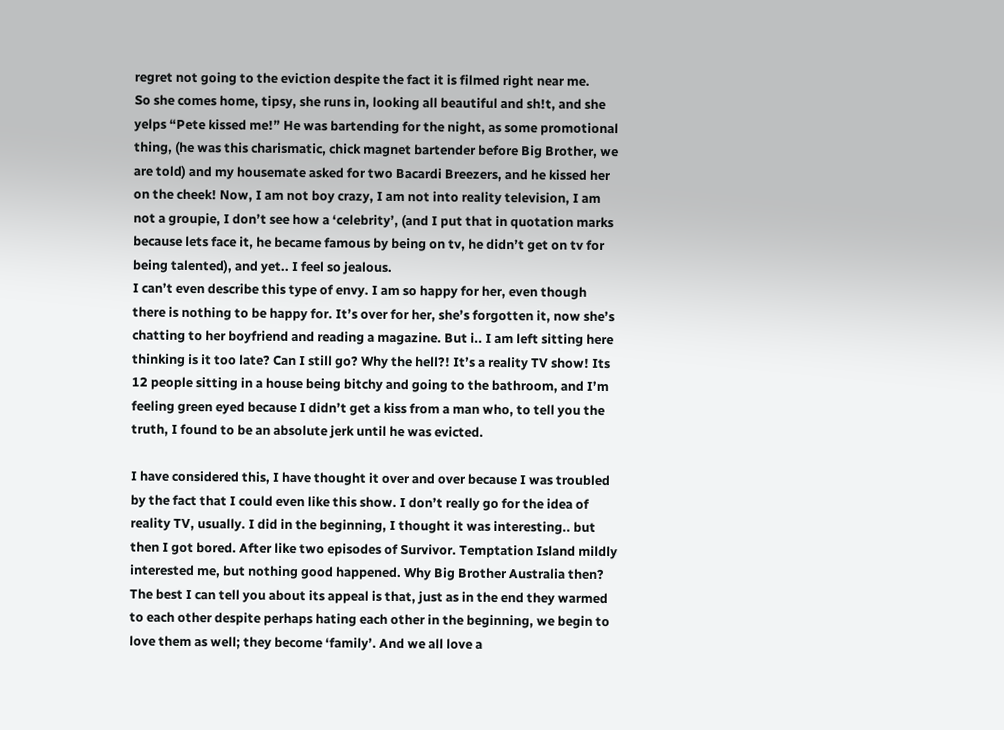regret not going to the eviction despite the fact it is filmed right near me.
So she comes home, tipsy, she runs in, looking all beautiful and sh!t, and she yelps “Pete kissed me!” He was bartending for the night, as some promotional thing, (he was this charismatic, chick magnet bartender before Big Brother, we are told) and my housemate asked for two Bacardi Breezers, and he kissed her on the cheek! Now, I am not boy crazy, I am not into reality television, I am not a groupie, I don’t see how a ‘celebrity’, (and I put that in quotation marks because lets face it, he became famous by being on tv, he didn’t get on tv for being talented), and yet.. I feel so jealous.
I can’t even describe this type of envy. I am so happy for her, even though there is nothing to be happy for. It’s over for her, she’s forgotten it, now she’s chatting to her boyfriend and reading a magazine. But i.. I am left sitting here thinking is it too late? Can I still go? Why the hell?! It’s a reality TV show! Its 12 people sitting in a house being bitchy and going to the bathroom, and I’m feeling green eyed because I didn’t get a kiss from a man who, to tell you the truth, I found to be an absolute jerk until he was evicted.

I have considered this, I have thought it over and over because I was troubled by the fact that I could even like this show. I don’t really go for the idea of reality TV, usually. I did in the beginning, I thought it was interesting.. but then I got bored. After like two episodes of Survivor. Temptation Island mildly interested me, but nothing good happened. Why Big Brother Australia then? The best I can tell you about its appeal is that, just as in the end they warmed to each other despite perhaps hating each other in the beginning, we begin to love them as well; they become ‘family’. And we all love a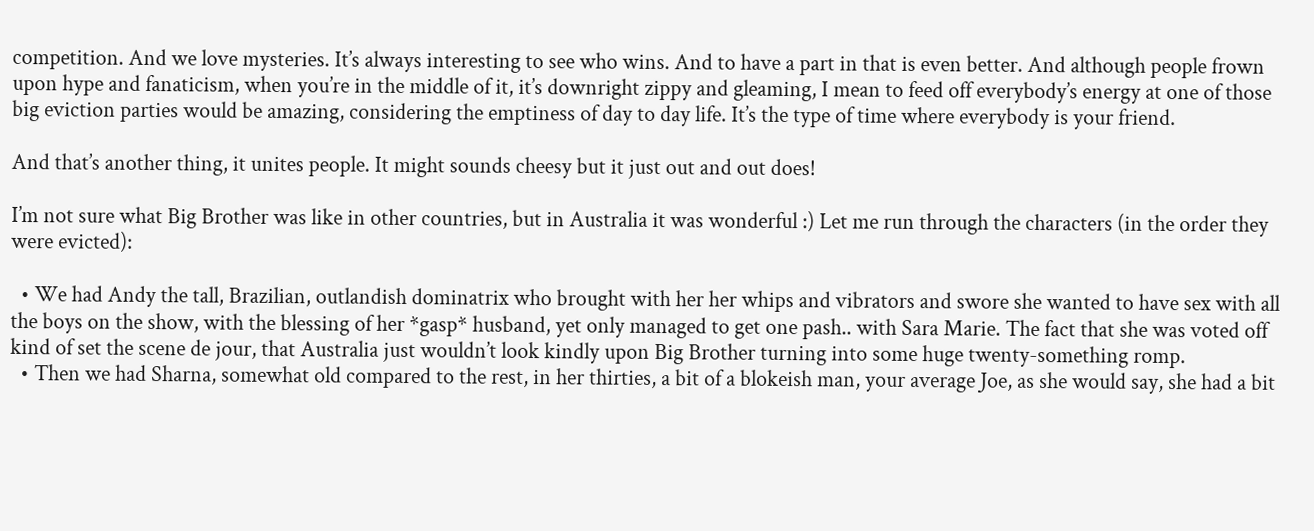competition. And we love mysteries. It’s always interesting to see who wins. And to have a part in that is even better. And although people frown upon hype and fanaticism, when you’re in the middle of it, it’s downright zippy and gleaming, I mean to feed off everybody’s energy at one of those big eviction parties would be amazing, considering the emptiness of day to day life. It’s the type of time where everybody is your friend.

And that’s another thing, it unites people. It might sounds cheesy but it just out and out does!

I’m not sure what Big Brother was like in other countries, but in Australia it was wonderful :) Let me run through the characters (in the order they were evicted):

  • We had Andy the tall, Brazilian, outlandish dominatrix who brought with her her whips and vibrators and swore she wanted to have sex with all the boys on the show, with the blessing of her *gasp* husband, yet only managed to get one pash.. with Sara Marie. The fact that she was voted off kind of set the scene de jour, that Australia just wouldn’t look kindly upon Big Brother turning into some huge twenty-something romp.
  • Then we had Sharna, somewhat old compared to the rest, in her thirties, a bit of a blokeish man, your average Joe, as she would say, she had a bit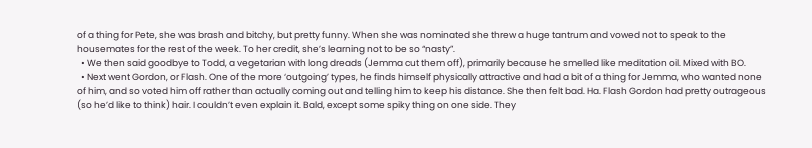of a thing for Pete, she was brash and bitchy, but pretty funny. When she was nominated she threw a huge tantrum and vowed not to speak to the housemates for the rest of the week. To her credit, she’s learning not to be so “nasty”.
  • We then said goodbye to Todd, a vegetarian with long dreads (Jemma cut them off), primarily because he smelled like meditation oil. Mixed with BO.
  • Next went Gordon, or Flash. One of the more ‘outgoing’ types, he finds himself physically attractive and had a bit of a thing for Jemma, who wanted none of him, and so voted him off rather than actually coming out and telling him to keep his distance. She then felt bad. Ha. Flash Gordon had pretty outrageous (so he’d like to think) hair. I couldn’t even explain it. Bald, except some spiky thing on one side. They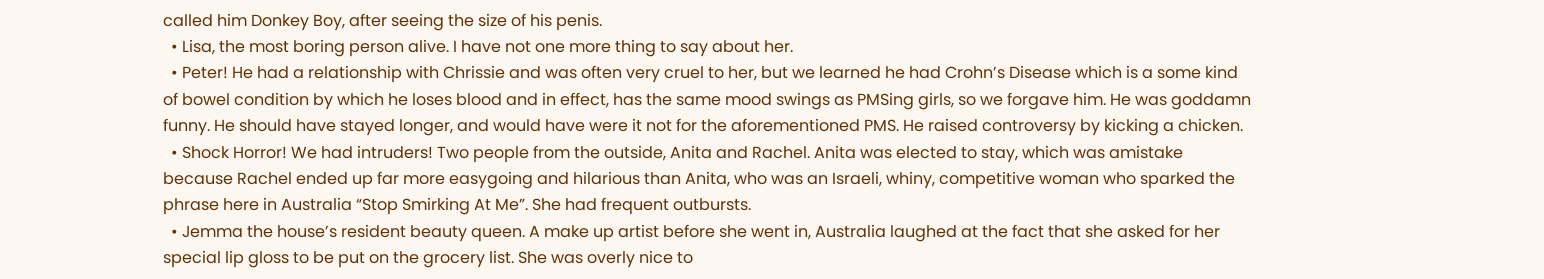called him Donkey Boy, after seeing the size of his penis.
  • Lisa, the most boring person alive. I have not one more thing to say about her.
  • Peter! He had a relationship with Chrissie and was often very cruel to her, but we learned he had Crohn’s Disease which is a some kind of bowel condition by which he loses blood and in effect, has the same mood swings as PMSing girls, so we forgave him. He was goddamn funny. He should have stayed longer, and would have were it not for the aforementioned PMS. He raised controversy by kicking a chicken.
  • Shock Horror! We had intruders! Two people from the outside, Anita and Rachel. Anita was elected to stay, which was amistake because Rachel ended up far more easygoing and hilarious than Anita, who was an Israeli, whiny, competitive woman who sparked the phrase here in Australia “Stop Smirking At Me”. She had frequent outbursts.
  • Jemma the house’s resident beauty queen. A make up artist before she went in, Australia laughed at the fact that she asked for her special lip gloss to be put on the grocery list. She was overly nice to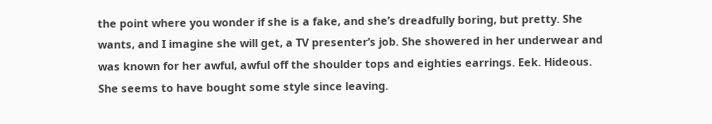the point where you wonder if she is a fake, and she’s dreadfully boring, but pretty. She wants, and I imagine she will get, a TV presenter’s job. She showered in her underwear and was known for her awful, awful off the shoulder tops and eighties earrings. Eek. Hideous. She seems to have bought some style since leaving.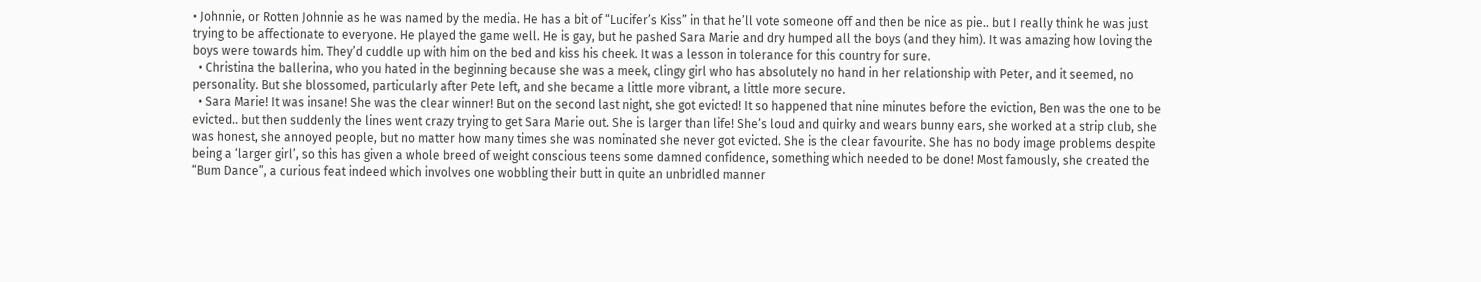• Johnnie, or Rotten Johnnie as he was named by the media. He has a bit of “Lucifer’s Kiss” in that he’ll vote someone off and then be nice as pie.. but I really think he was just trying to be affectionate to everyone. He played the game well. He is gay, but he pashed Sara Marie and dry humped all the boys (and they him). It was amazing how loving the boys were towards him. They’d cuddle up with him on the bed and kiss his cheek. It was a lesson in tolerance for this country for sure.
  • Christina the ballerina, who you hated in the beginning because she was a meek, clingy girl who has absolutely no hand in her relationship with Peter, and it seemed, no personality. But she blossomed, particularly after Pete left, and she became a little more vibrant, a little more secure.
  • Sara Marie! It was insane! She was the clear winner! But on the second last night, she got evicted! It so happened that nine minutes before the eviction, Ben was the one to be evicted.. but then suddenly the lines went crazy trying to get Sara Marie out. She is larger than life! She’s loud and quirky and wears bunny ears, she worked at a strip club, she was honest, she annoyed people, but no matter how many times she was nominated she never got evicted. She is the clear favourite. She has no body image problems despite being a ‘larger girl’, so this has given a whole breed of weight conscious teens some damned confidence, something which needed to be done! Most famously, she created the “Bum Dance”, a curious feat indeed which involves one wobbling their butt in quite an unbridled manner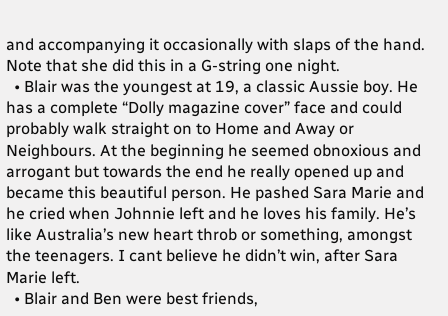and accompanying it occasionally with slaps of the hand. Note that she did this in a G-string one night.
  • Blair was the youngest at 19, a classic Aussie boy. He has a complete “Dolly magazine cover” face and could probably walk straight on to Home and Away or Neighbours. At the beginning he seemed obnoxious and arrogant but towards the end he really opened up and became this beautiful person. He pashed Sara Marie and he cried when Johnnie left and he loves his family. He’s like Australia’s new heart throb or something, amongst the teenagers. I cant believe he didn’t win, after Sara Marie left.
  • Blair and Ben were best friends,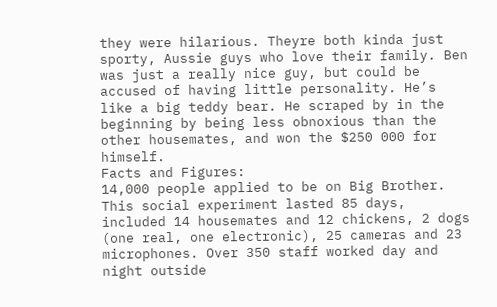they were hilarious. Theyre both kinda just sporty, Aussie guys who love their family. Ben was just a really nice guy, but could be accused of having little personality. He’s like a big teddy bear. He scraped by in the beginning by being less obnoxious than the other housemates, and won the $250 000 for himself.
Facts and Figures:
14,000 people applied to be on Big Brother. This social experiment lasted 85 days, included 14 housemates and 12 chickens, 2 dogs (one real, one electronic), 25 cameras and 23 microphones. Over 350 staff worked day and night outside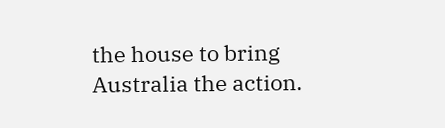the house to bring Australia the action.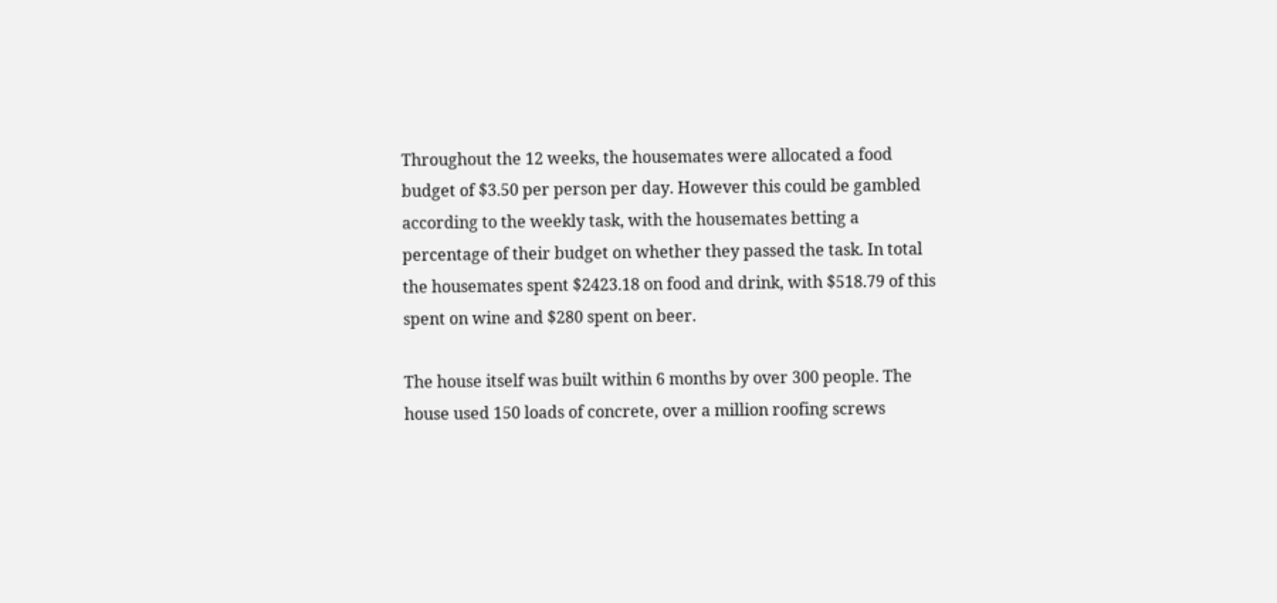Throughout the 12 weeks, the housemates were allocated a food budget of $3.50 per person per day. However this could be gambled according to the weekly task, with the housemates betting a percentage of their budget on whether they passed the task. In total the housemates spent $2423.18 on food and drink, with $518.79 of this spent on wine and $280 spent on beer.

The house itself was built within 6 months by over 300 people. The house used 150 loads of concrete, over a million roofing screws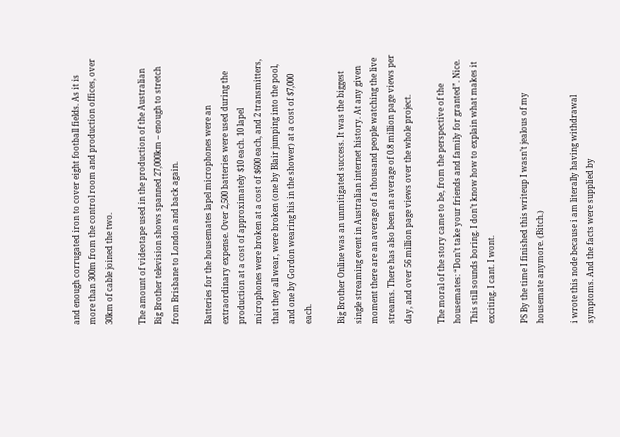and enough corrugated iron to cover eight football fields. As it is more than 300m from the control room and production offices, over 30km of cable joined the two.

The amount of videotape used in the production of the Australian Big Brother television shows spanned 27,000km – enough to stretch from Brisbane to London and back again.

Batteries for the housemates lapel microphones were an extraordinary expense. Over 2,500 batteries were used during the production at a cost of approximately $10 each. 10 lapel microphones were broken at a cost of $600 each, and 2 transmitters, that they all wear, were broken (one by Blair jumping into the pool, and one by Gordon wearing his in the shower) at a cost of $7,000 each.

Big Brother Online was an unmitigated success. It was the biggest single streaming event in Australian internet history. At any given moment there are an average of a thousand people watching the live streams. There has also been an average of 0.8 million page views per day, and over 56 million page views over the whole project.

The moral of the story came to be, from the perspective of the housemates: “Don’t take your friends and family for granted”. Nice. This still sounds boring. I don’t know how to explain what makes it exciting. I cant. I wont.

PS By the time I finished this writeup I wasn’t jealous of my housemate anymore. (Bitch.)

i wrote this node because i am literally having withdrawal symptoms. And the facts were supplied by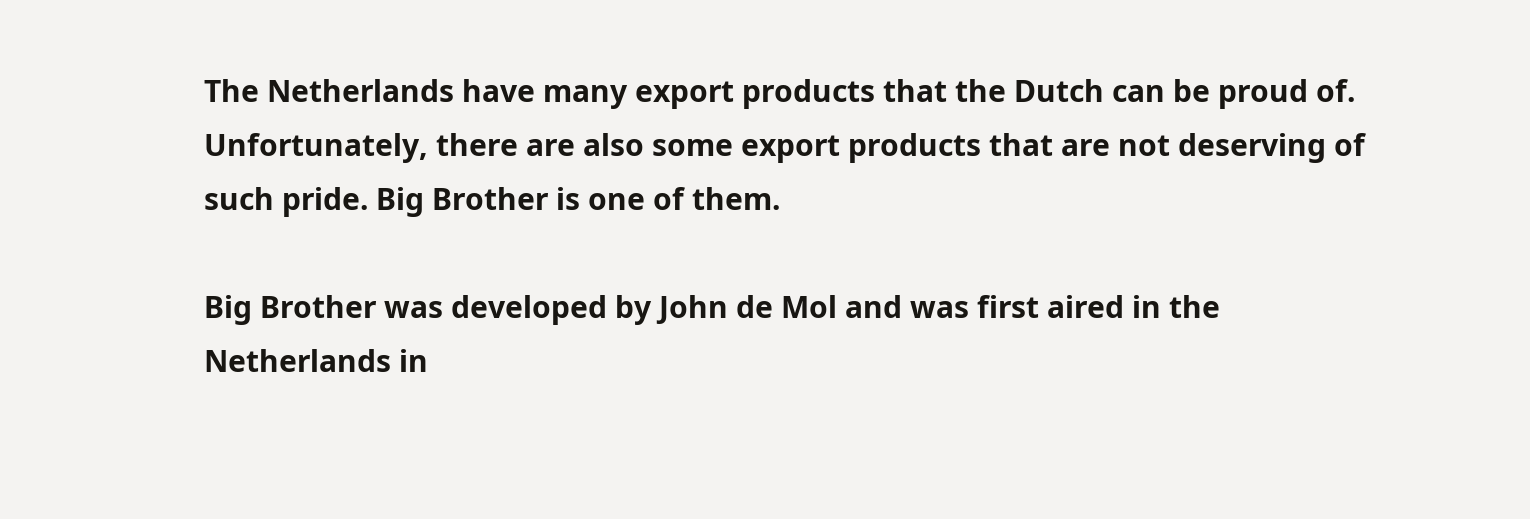The Netherlands have many export products that the Dutch can be proud of. Unfortunately, there are also some export products that are not deserving of such pride. Big Brother is one of them.

Big Brother was developed by John de Mol and was first aired in the Netherlands in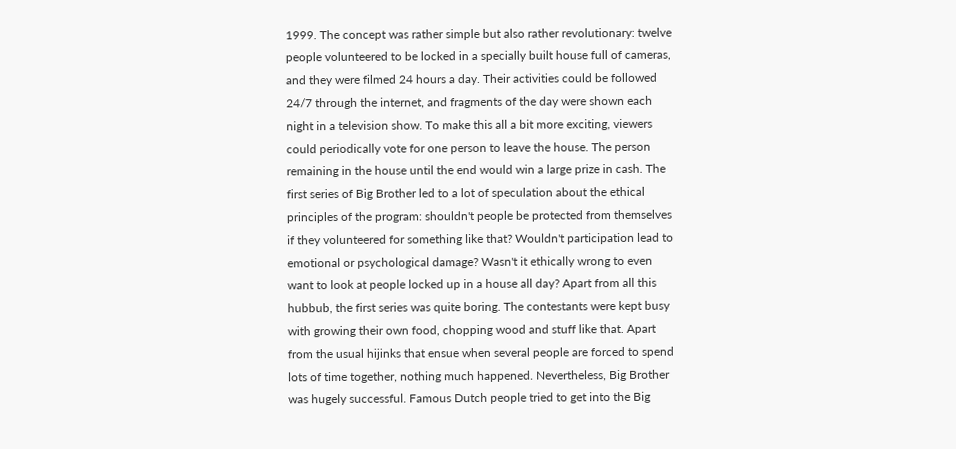1999. The concept was rather simple but also rather revolutionary: twelve people volunteered to be locked in a specially built house full of cameras, and they were filmed 24 hours a day. Their activities could be followed 24/7 through the internet, and fragments of the day were shown each night in a television show. To make this all a bit more exciting, viewers could periodically vote for one person to leave the house. The person remaining in the house until the end would win a large prize in cash. The first series of Big Brother led to a lot of speculation about the ethical principles of the program: shouldn't people be protected from themselves if they volunteered for something like that? Wouldn't participation lead to emotional or psychological damage? Wasn't it ethically wrong to even want to look at people locked up in a house all day? Apart from all this hubbub, the first series was quite boring. The contestants were kept busy with growing their own food, chopping wood and stuff like that. Apart from the usual hijinks that ensue when several people are forced to spend lots of time together, nothing much happened. Nevertheless, Big Brother was hugely successful. Famous Dutch people tried to get into the Big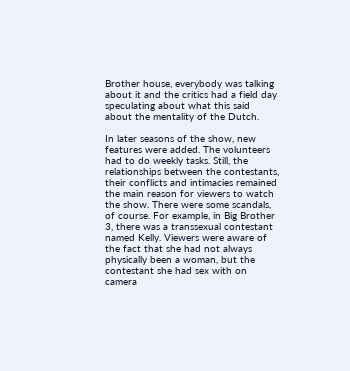Brother house, everybody was talking about it and the critics had a field day speculating about what this said about the mentality of the Dutch.

In later seasons of the show, new features were added. The volunteers had to do weekly tasks. Still, the relationships between the contestants, their conflicts and intimacies remained the main reason for viewers to watch the show. There were some scandals, of course. For example, in Big Brother 3, there was a transsexual contestant named Kelly. Viewers were aware of the fact that she had not always physically been a woman, but the contestant she had sex with on camera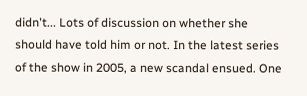didn't... Lots of discussion on whether she should have told him or not. In the latest series of the show in 2005, a new scandal ensued. One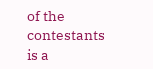of the contestants is a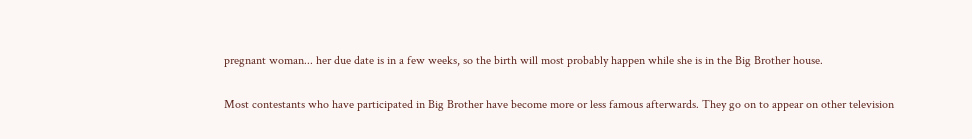pregnant woman... her due date is in a few weeks, so the birth will most probably happen while she is in the Big Brother house.

Most contestants who have participated in Big Brother have become more or less famous afterwards. They go on to appear on other television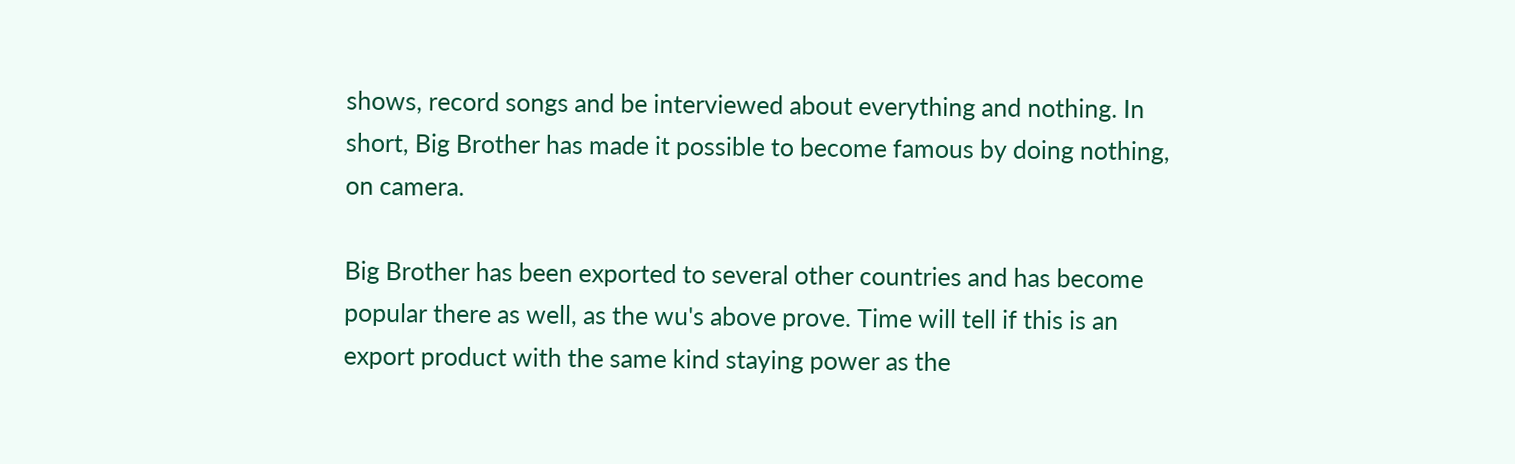shows, record songs and be interviewed about everything and nothing. In short, Big Brother has made it possible to become famous by doing nothing, on camera.

Big Brother has been exported to several other countries and has become popular there as well, as the wu's above prove. Time will tell if this is an export product with the same kind staying power as the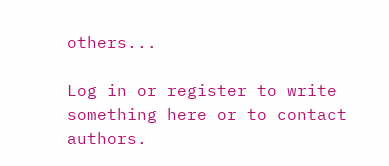others...

Log in or register to write something here or to contact authors.